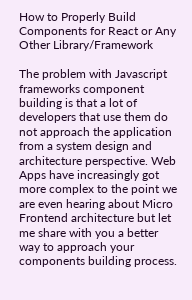How to Properly Build Components for React or Any Other Library/Framework

The problem with Javascript frameworks component building is that a lot of developers that use them do not approach the application from a system design and architecture perspective. Web Apps have increasingly got more complex to the point we are even hearing about Micro Frontend architecture but let me share with you a better way to approach your components building process.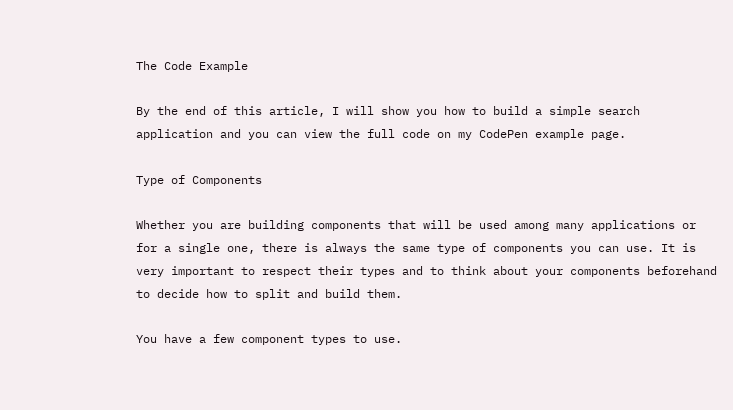The Code Example

By the end of this article, I will show you how to build a simple search application and you can view the full code on my CodePen example page.

Type of Components

Whether you are building components that will be used among many applications or for a single one, there is always the same type of components you can use. It is very important to respect their types and to think about your components beforehand to decide how to split and build them.

You have a few component types to use.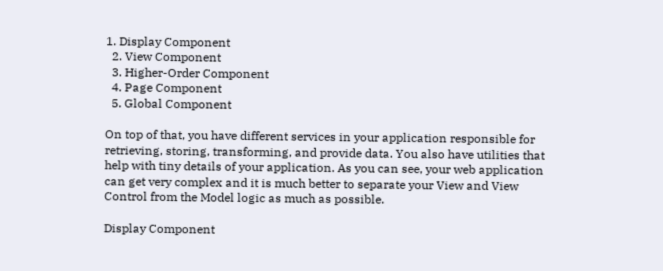1. Display Component
  2. View Component
  3. Higher-Order Component
  4. Page Component
  5. Global Component

On top of that, you have different services in your application responsible for retrieving, storing, transforming, and provide data. You also have utilities that help with tiny details of your application. As you can see, your web application can get very complex and it is much better to separate your View and View Control from the Model logic as much as possible.

Display Component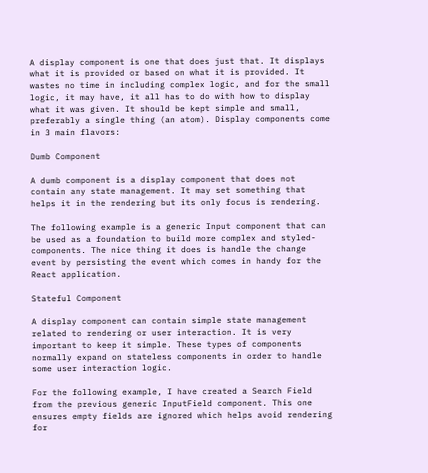A display component is one that does just that. It displays what it is provided or based on what it is provided. It wastes no time in including complex logic, and for the small logic, it may have, it all has to do with how to display what it was given. It should be kept simple and small, preferably a single thing (an atom). Display components come in 3 main flavors:

Dumb Component

A dumb component is a display component that does not contain any state management. It may set something that helps it in the rendering but its only focus is rendering.

The following example is a generic Input component that can be used as a foundation to build more complex and styled-components. The nice thing it does is handle the change event by persisting the event which comes in handy for the React application.

Stateful Component

A display component can contain simple state management related to rendering or user interaction. It is very important to keep it simple. These types of components normally expand on stateless components in order to handle some user interaction logic.

For the following example, I have created a Search Field from the previous generic InputField component. This one ensures empty fields are ignored which helps avoid rendering for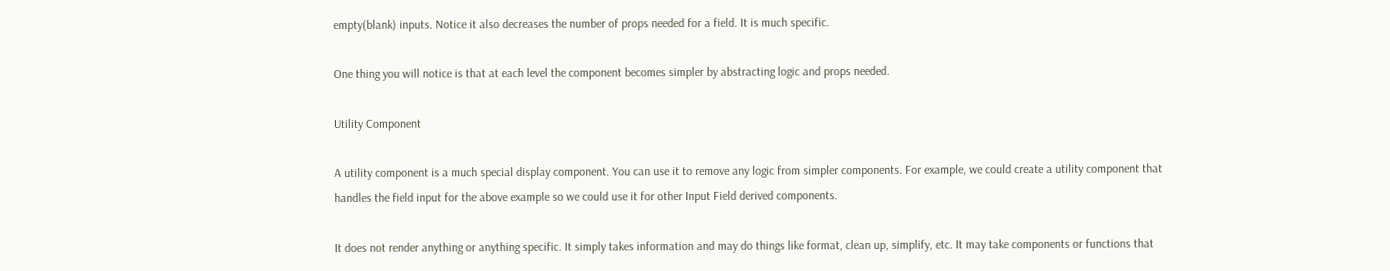empty(blank) inputs. Notice it also decreases the number of props needed for a field. It is much specific.

One thing you will notice is that at each level the component becomes simpler by abstracting logic and props needed.

Utility Component

A utility component is a much special display component. You can use it to remove any logic from simpler components. For example, we could create a utility component that handles the field input for the above example so we could use it for other Input Field derived components.

It does not render anything or anything specific. It simply takes information and may do things like format, clean up, simplify, etc. It may take components or functions that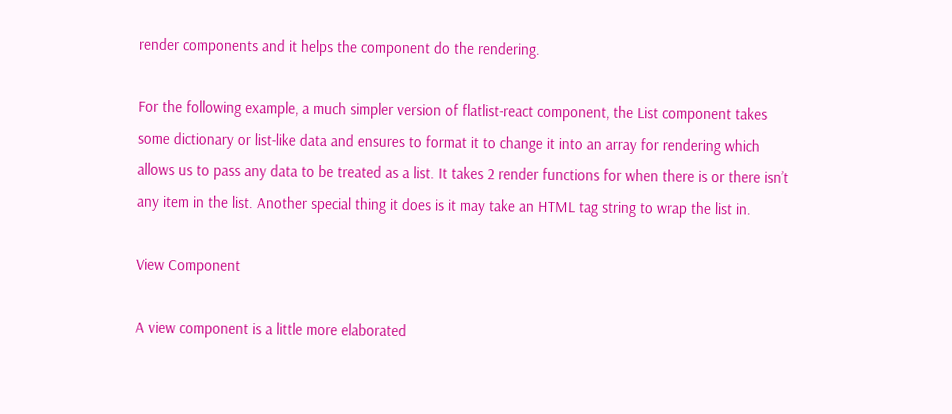render components and it helps the component do the rendering.

For the following example, a much simpler version of flatlist-react component, the List component takes some dictionary or list-like data and ensures to format it to change it into an array for rendering which allows us to pass any data to be treated as a list. It takes 2 render functions for when there is or there isn’t any item in the list. Another special thing it does is it may take an HTML tag string to wrap the list in.

View Component

A view component is a little more elaborated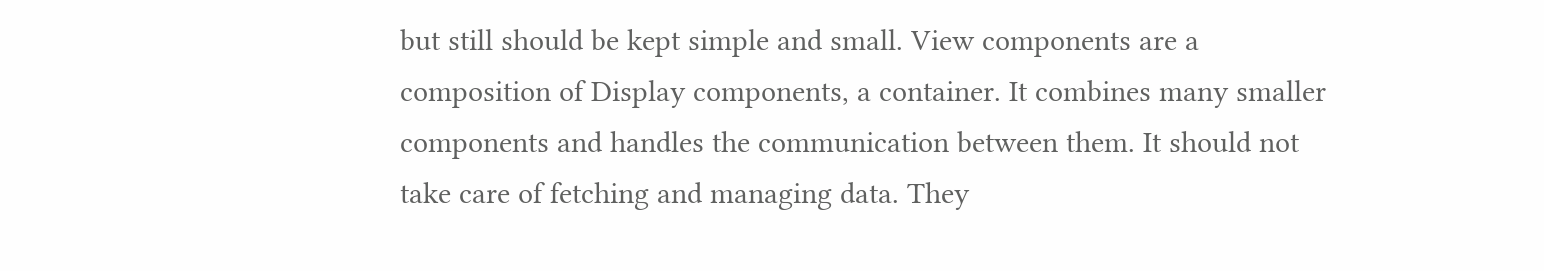but still should be kept simple and small. View components are a composition of Display components, a container. It combines many smaller components and handles the communication between them. It should not take care of fetching and managing data. They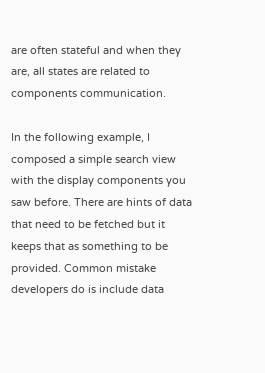are often stateful and when they are, all states are related to components communication.

In the following example, I composed a simple search view with the display components you saw before. There are hints of data that need to be fetched but it keeps that as something to be provided. Common mistake developers do is include data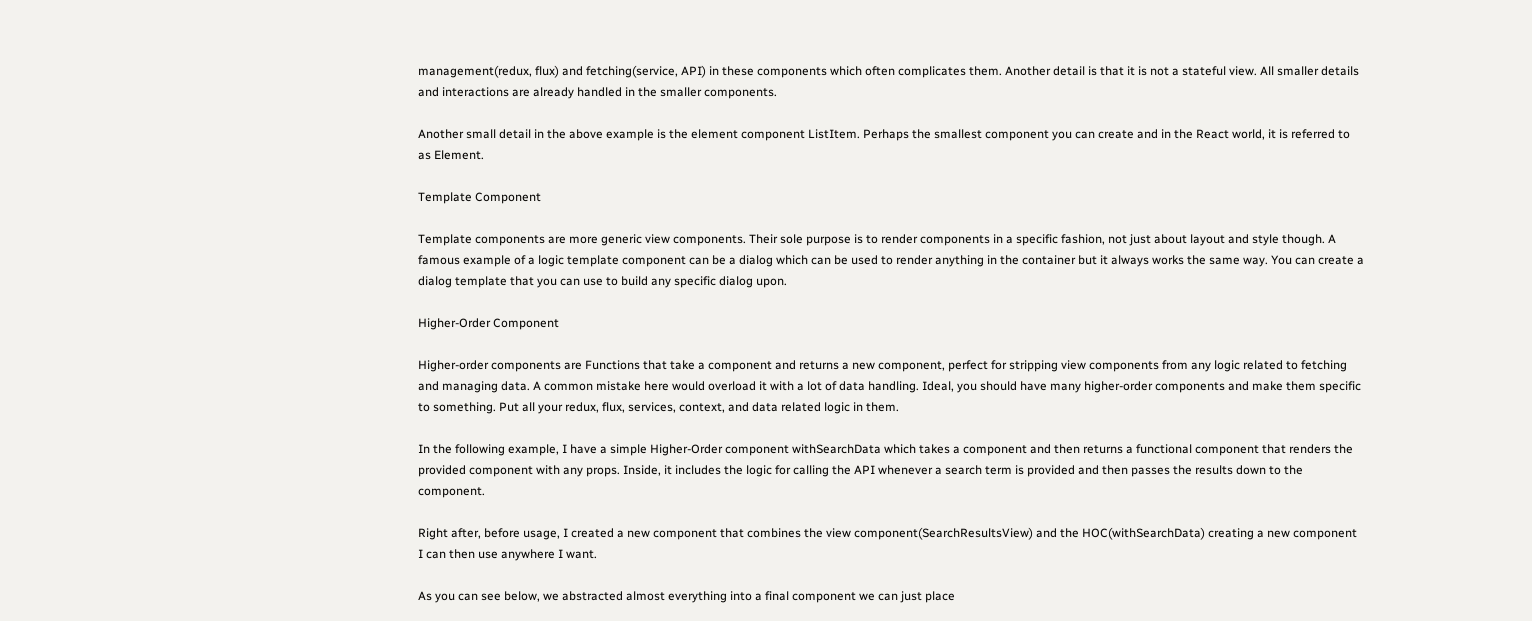management(redux, flux) and fetching(service, API) in these components which often complicates them. Another detail is that it is not a stateful view. All smaller details and interactions are already handled in the smaller components.

Another small detail in the above example is the element component ListItem. Perhaps the smallest component you can create and in the React world, it is referred to as Element.

Template Component

Template components are more generic view components. Their sole purpose is to render components in a specific fashion, not just about layout and style though. A famous example of a logic template component can be a dialog which can be used to render anything in the container but it always works the same way. You can create a dialog template that you can use to build any specific dialog upon.

Higher-Order Component

Higher-order components are Functions that take a component and returns a new component, perfect for stripping view components from any logic related to fetching and managing data. A common mistake here would overload it with a lot of data handling. Ideal, you should have many higher-order components and make them specific to something. Put all your redux, flux, services, context, and data related logic in them.

In the following example, I have a simple Higher-Order component withSearchData which takes a component and then returns a functional component that renders the provided component with any props. Inside, it includes the logic for calling the API whenever a search term is provided and then passes the results down to the component.

Right after, before usage, I created a new component that combines the view component(SearchResultsView) and the HOC(withSearchData) creating a new component I can then use anywhere I want.

As you can see below, we abstracted almost everything into a final component we can just place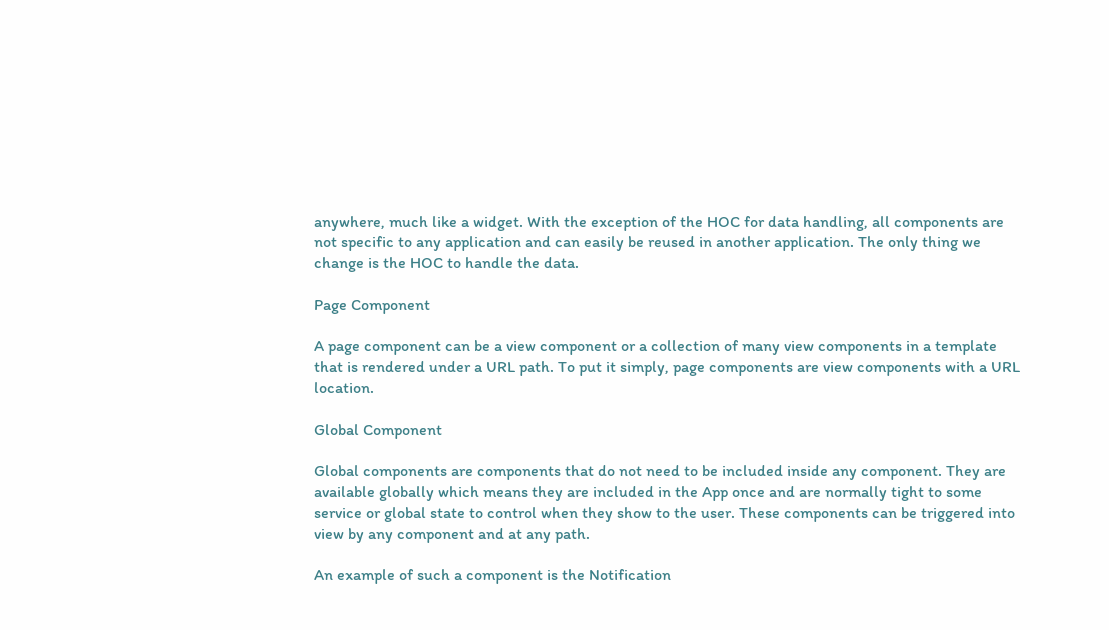anywhere, much like a widget. With the exception of the HOC for data handling, all components are not specific to any application and can easily be reused in another application. The only thing we change is the HOC to handle the data.

Page Component

A page component can be a view component or a collection of many view components in a template that is rendered under a URL path. To put it simply, page components are view components with a URL location.

Global Component

Global components are components that do not need to be included inside any component. They are available globally which means they are included in the App once and are normally tight to some service or global state to control when they show to the user. These components can be triggered into view by any component and at any path.

An example of such a component is the Notification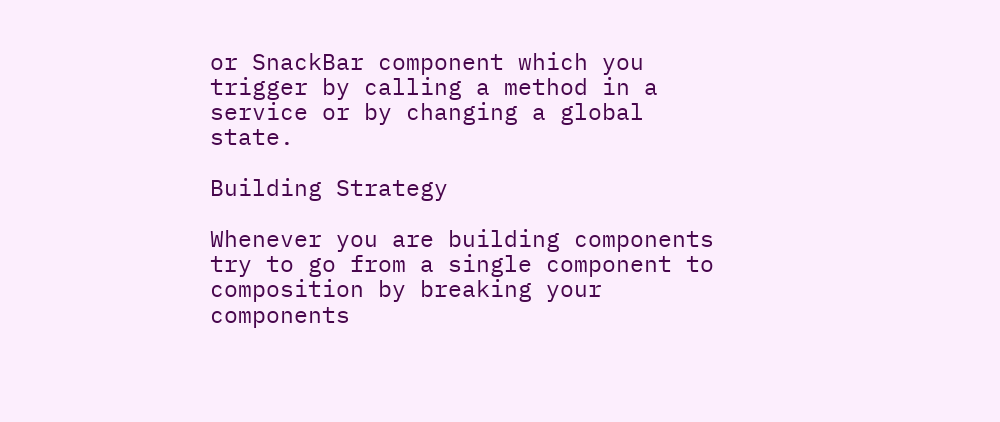or SnackBar component which you trigger by calling a method in a service or by changing a global state.

Building Strategy

Whenever you are building components try to go from a single component to composition by breaking your components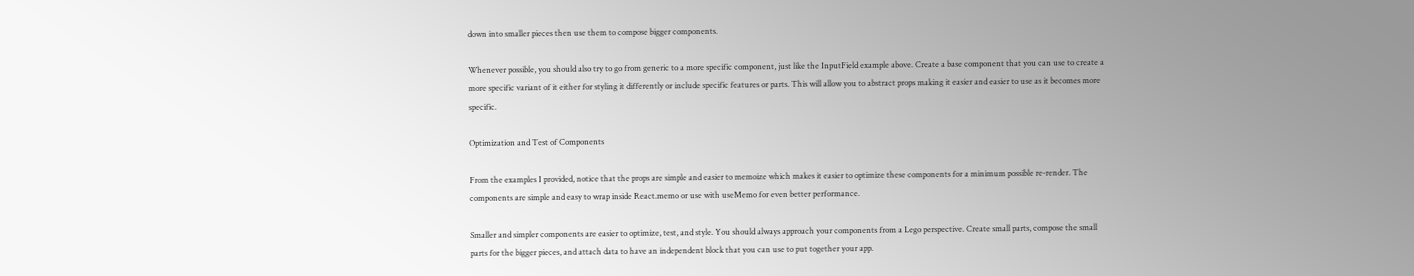down into smaller pieces then use them to compose bigger components.

Whenever possible, you should also try to go from generic to a more specific component, just like the InputField example above. Create a base component that you can use to create a more specific variant of it either for styling it differently or include specific features or parts. This will allow you to abstract props making it easier and easier to use as it becomes more specific.

Optimization and Test of Components

From the examples I provided, notice that the props are simple and easier to memoize which makes it easier to optimize these components for a minimum possible re-render. The components are simple and easy to wrap inside React.memo or use with useMemo for even better performance.

Smaller and simpler components are easier to optimize, test, and style. You should always approach your components from a Lego perspective. Create small parts, compose the small parts for the bigger pieces, and attach data to have an independent block that you can use to put together your app.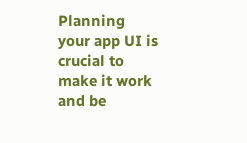Planning your app UI is crucial to make it work and be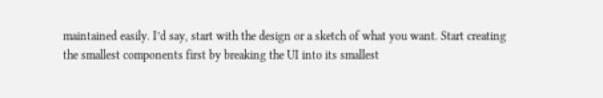maintained easily. I’d say, start with the design or a sketch of what you want. Start creating the smallest components first by breaking the UI into its smallest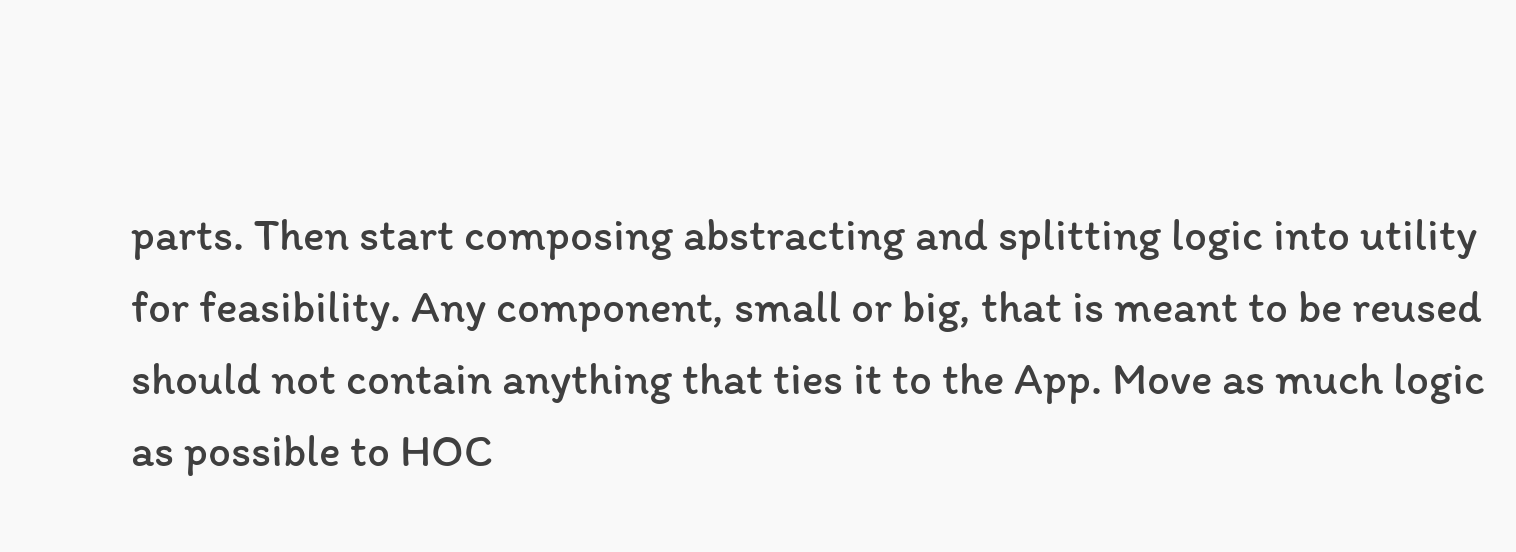parts. Then start composing abstracting and splitting logic into utility for feasibility. Any component, small or big, that is meant to be reused should not contain anything that ties it to the App. Move as much logic as possible to HOC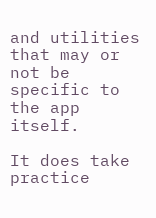and utilities that may or not be specific to the app itself.

It does take practice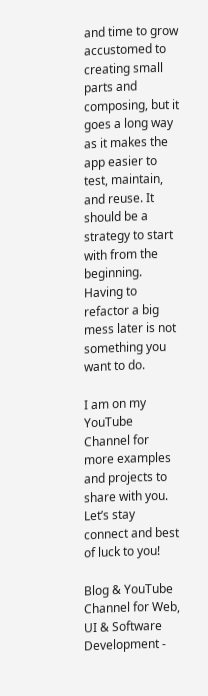and time to grow accustomed to creating small parts and composing, but it goes a long way as it makes the app easier to test, maintain, and reuse. It should be a strategy to start with from the beginning. Having to refactor a big mess later is not something you want to do.

I am on my YouTube Channel for more examples and projects to share with you. Let’s stay connect and best of luck to you!

Blog & YouTube Channel for Web, UI & Software Development -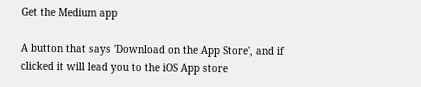Get the Medium app

A button that says 'Download on the App Store', and if clicked it will lead you to the iOS App store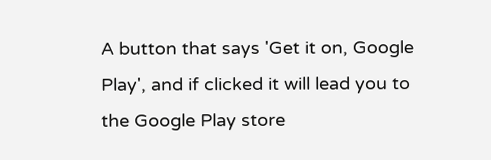A button that says 'Get it on, Google Play', and if clicked it will lead you to the Google Play store